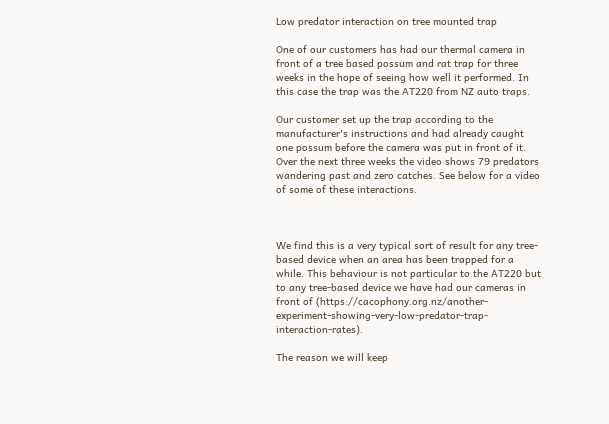Low predator interaction on tree mounted trap

One of our customers has had our thermal camera in front of a tree based possum and rat trap for three weeks in the hope of seeing how well it performed. In this case the trap was the AT220 from NZ auto traps.

Our customer set up the trap according to the manufacturer's instructions and had already caught one possum before the camera was put in front of it. Over the next three weeks the video shows 79 predators wandering past and zero catches. See below for a video of some of these interactions.



We find this is a very typical sort of result for any tree-based device when an area has been trapped for a while. This behaviour is not particular to the AT220 but to any tree-based device we have had our cameras in front of (https://cacophony.org.nz/another-experiment-showing-very-low-predator-trap-interaction-rates).

The reason we will keep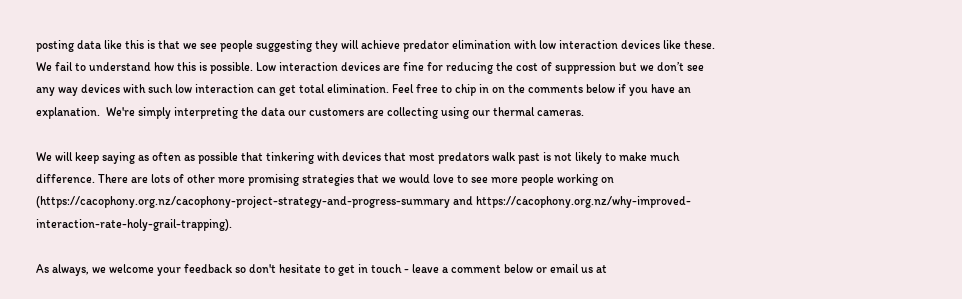posting data like this is that we see people suggesting they will achieve predator elimination with low interaction devices like these.  We fail to understand how this is possible. Low interaction devices are fine for reducing the cost of suppression but we don’t see any way devices with such low interaction can get total elimination. Feel free to chip in on the comments below if you have an explanation.  We're simply interpreting the data our customers are collecting using our thermal cameras.

We will keep saying as often as possible that tinkering with devices that most predators walk past is not likely to make much difference. There are lots of other more promising strategies that we would love to see more people working on (https://cacophony.org.nz/cacophony-project-strategy-and-progress-summary and https://cacophony.org.nz/why-improved-interaction-rate-holy-grail-trapping).

As always, we welcome your feedback so don't hesitate to get in touch - leave a comment below or email us at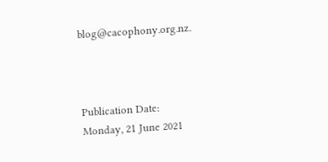blog@cacophony.org.nz.



Publication Date:
Monday, 21 June 2021